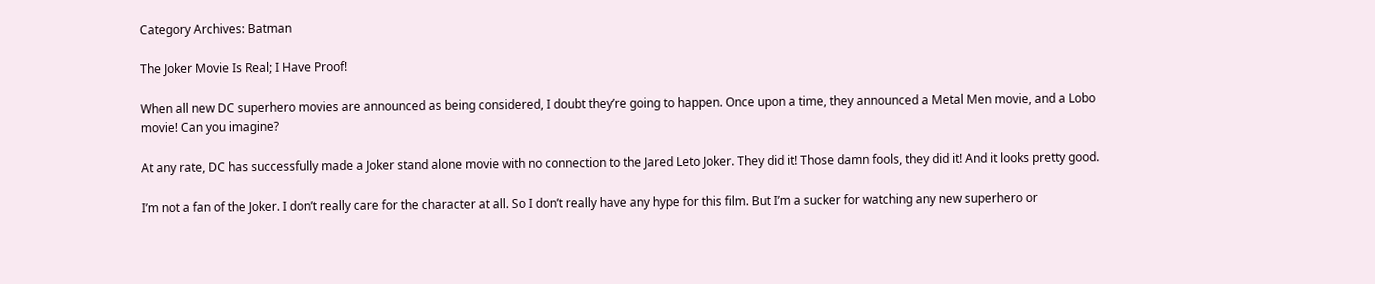Category Archives: Batman

The Joker Movie Is Real; I Have Proof!

When all new DC superhero movies are announced as being considered, I doubt they’re going to happen. Once upon a time, they announced a Metal Men movie, and a Lobo movie! Can you imagine?

At any rate, DC has successfully made a Joker stand alone movie with no connection to the Jared Leto Joker. They did it! Those damn fools, they did it! And it looks pretty good.

I’m not a fan of the Joker. I don’t really care for the character at all. So I don’t really have any hype for this film. But I’m a sucker for watching any new superhero or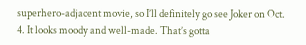superhero-adjacent movie, so I’ll definitely go see Joker on Oct. 4. It looks moody and well-made. That’s gotta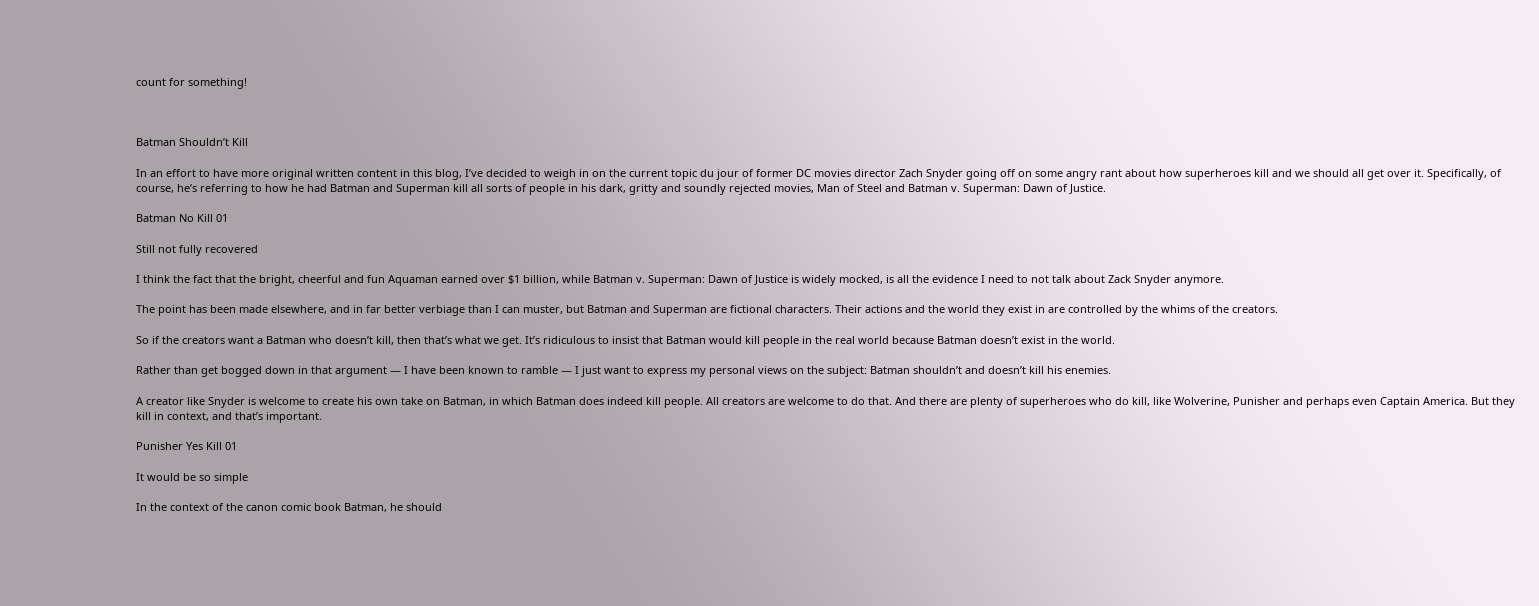count for something!



Batman Shouldn’t Kill

In an effort to have more original written content in this blog, I’ve decided to weigh in on the current topic du jour of former DC movies director Zach Snyder going off on some angry rant about how superheroes kill and we should all get over it. Specifically, of course, he’s referring to how he had Batman and Superman kill all sorts of people in his dark, gritty and soundly rejected movies, Man of Steel and Batman v. Superman: Dawn of Justice.

Batman No Kill 01

Still not fully recovered

I think the fact that the bright, cheerful and fun Aquaman earned over $1 billion, while Batman v. Superman: Dawn of Justice is widely mocked, is all the evidence I need to not talk about Zack Snyder anymore.

The point has been made elsewhere, and in far better verbiage than I can muster, but Batman and Superman are fictional characters. Their actions and the world they exist in are controlled by the whims of the creators.

So if the creators want a Batman who doesn’t kill, then that’s what we get. It’s ridiculous to insist that Batman would kill people in the real world because Batman doesn’t exist in the world.

Rather than get bogged down in that argument — I have been known to ramble — I just want to express my personal views on the subject: Batman shouldn’t and doesn’t kill his enemies.

A creator like Snyder is welcome to create his own take on Batman, in which Batman does indeed kill people. All creators are welcome to do that. And there are plenty of superheroes who do kill, like Wolverine, Punisher and perhaps even Captain America. But they kill in context, and that’s important.

Punisher Yes Kill 01

It would be so simple

In the context of the canon comic book Batman, he should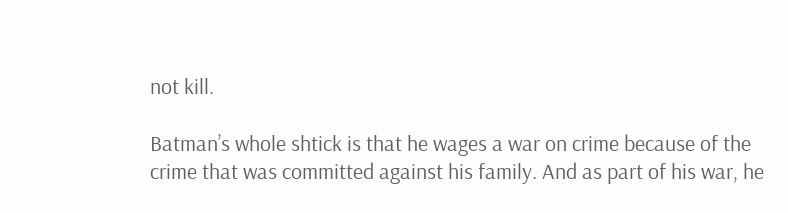not kill.

Batman’s whole shtick is that he wages a war on crime because of the crime that was committed against his family. And as part of his war, he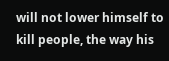will not lower himself to kill people, the way his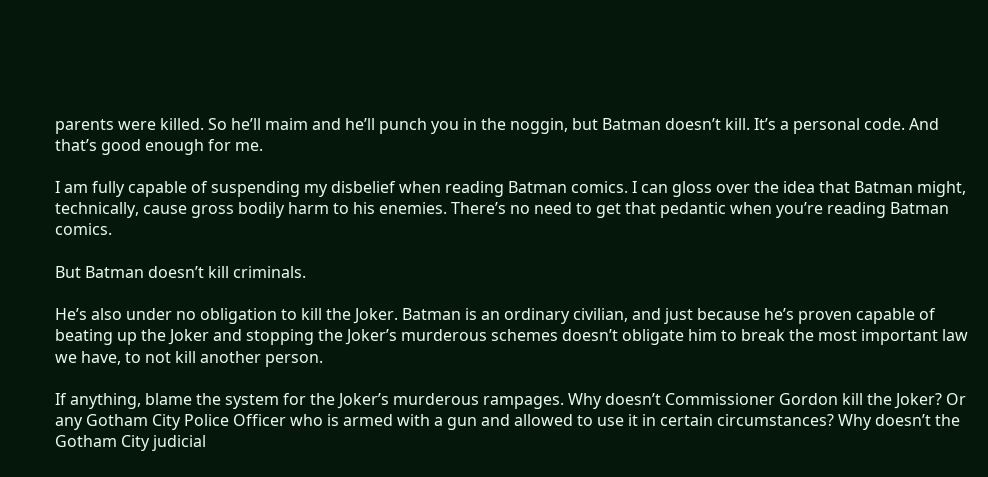parents were killed. So he’ll maim and he’ll punch you in the noggin, but Batman doesn’t kill. It’s a personal code. And that’s good enough for me.

I am fully capable of suspending my disbelief when reading Batman comics. I can gloss over the idea that Batman might, technically, cause gross bodily harm to his enemies. There’s no need to get that pedantic when you’re reading Batman comics.

But Batman doesn’t kill criminals.

He’s also under no obligation to kill the Joker. Batman is an ordinary civilian, and just because he’s proven capable of beating up the Joker and stopping the Joker’s murderous schemes doesn’t obligate him to break the most important law we have, to not kill another person.

If anything, blame the system for the Joker’s murderous rampages. Why doesn’t Commissioner Gordon kill the Joker? Or any Gotham City Police Officer who is armed with a gun and allowed to use it in certain circumstances? Why doesn’t the Gotham City judicial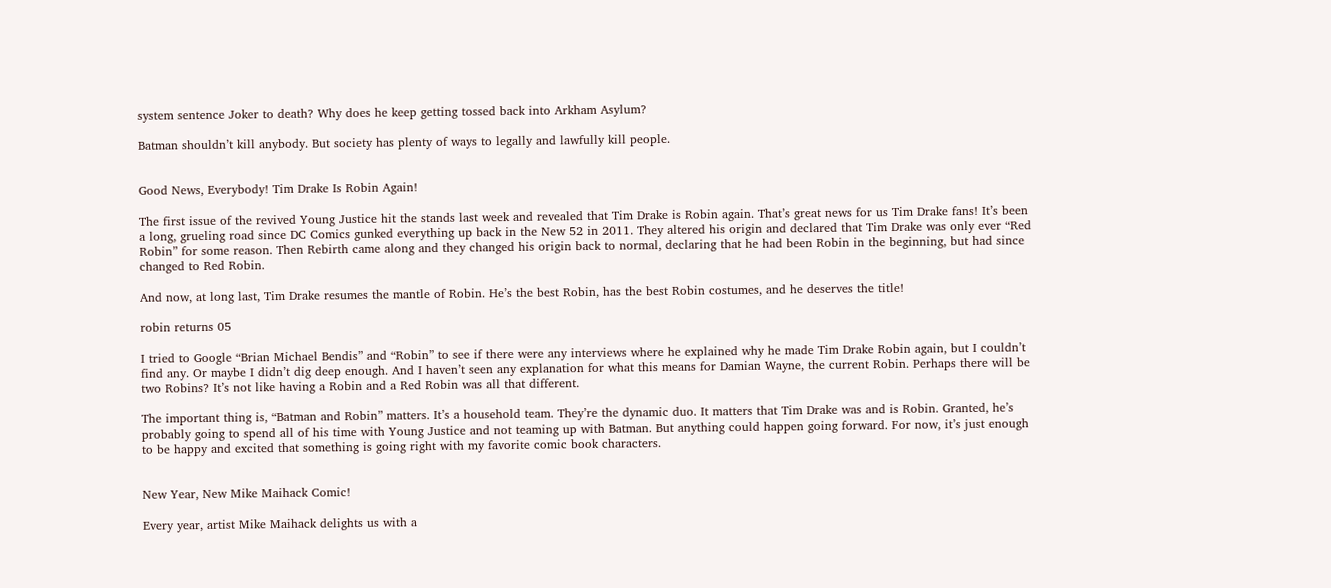system sentence Joker to death? Why does he keep getting tossed back into Arkham Asylum?

Batman shouldn’t kill anybody. But society has plenty of ways to legally and lawfully kill people.


Good News, Everybody! Tim Drake Is Robin Again!

The first issue of the revived Young Justice hit the stands last week and revealed that Tim Drake is Robin again. That’s great news for us Tim Drake fans! It’s been a long, grueling road since DC Comics gunked everything up back in the New 52 in 2011. They altered his origin and declared that Tim Drake was only ever “Red Robin” for some reason. Then Rebirth came along and they changed his origin back to normal, declaring that he had been Robin in the beginning, but had since changed to Red Robin.

And now, at long last, Tim Drake resumes the mantle of Robin. He’s the best Robin, has the best Robin costumes, and he deserves the title!

robin returns 05

I tried to Google “Brian Michael Bendis” and “Robin” to see if there were any interviews where he explained why he made Tim Drake Robin again, but I couldn’t find any. Or maybe I didn’t dig deep enough. And I haven’t seen any explanation for what this means for Damian Wayne, the current Robin. Perhaps there will be two Robins? It’s not like having a Robin and a Red Robin was all that different.

The important thing is, “Batman and Robin” matters. It’s a household team. They’re the dynamic duo. It matters that Tim Drake was and is Robin. Granted, he’s probably going to spend all of his time with Young Justice and not teaming up with Batman. But anything could happen going forward. For now, it’s just enough to be happy and excited that something is going right with my favorite comic book characters.


New Year, New Mike Maihack Comic!

Every year, artist Mike Maihack delights us with a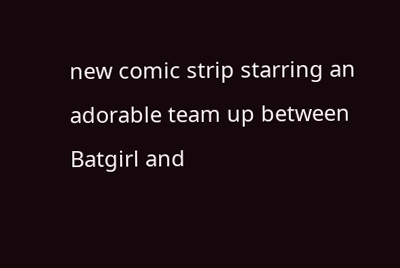new comic strip starring an adorable team up between Batgirl and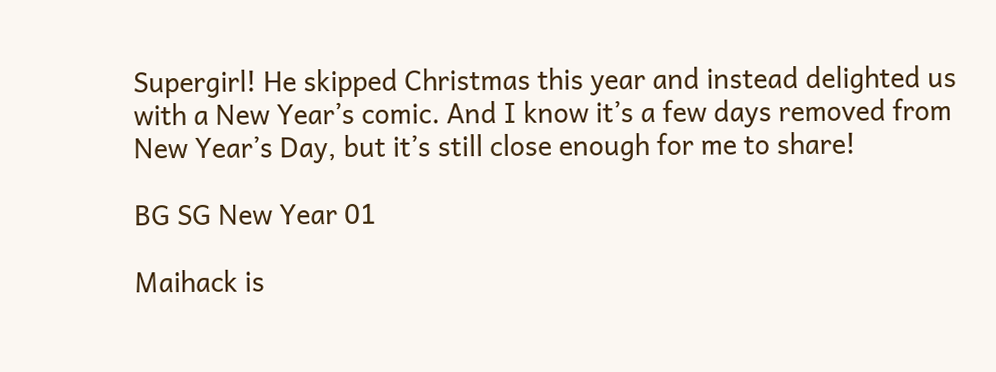Supergirl! He skipped Christmas this year and instead delighted us with a New Year’s comic. And I know it’s a few days removed from New Year’s Day, but it’s still close enough for me to share!

BG SG New Year 01

Maihack is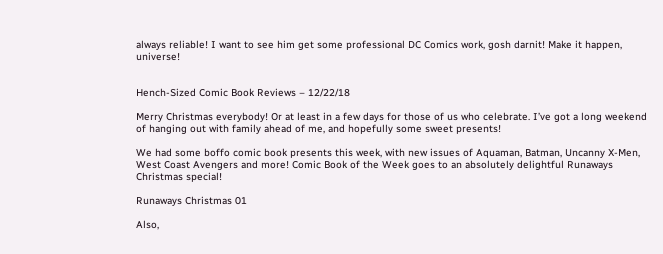always reliable! I want to see him get some professional DC Comics work, gosh darnit! Make it happen, universe!


Hench-Sized Comic Book Reviews – 12/22/18

Merry Christmas everybody! Or at least in a few days for those of us who celebrate. I’ve got a long weekend of hanging out with family ahead of me, and hopefully some sweet presents!

We had some boffo comic book presents this week, with new issues of Aquaman, Batman, Uncanny X-Men, West Coast Avengers and more! Comic Book of the Week goes to an absolutely delightful Runaways Christmas special!

Runaways Christmas 01

Also,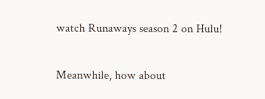watch Runaways season 2 on Hulu!

Meanwhile, how about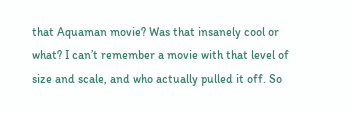that Aquaman movie? Was that insanely cool or what? I can’t remember a movie with that level of size and scale, and who actually pulled it off. So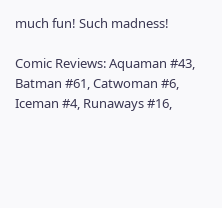much fun! Such madness!

Comic Reviews: Aquaman #43, Batman #61, Catwoman #6, Iceman #4, Runaways #16,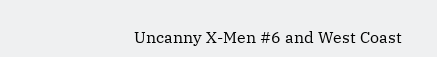Uncanny X-Men #6 and West Coast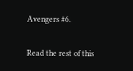Avengers #6.

Read the rest of this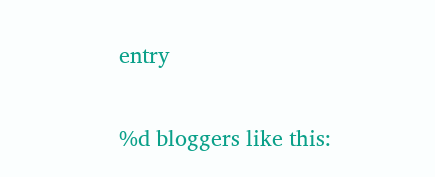entry

%d bloggers like this: